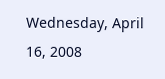Wednesday, April 16, 2008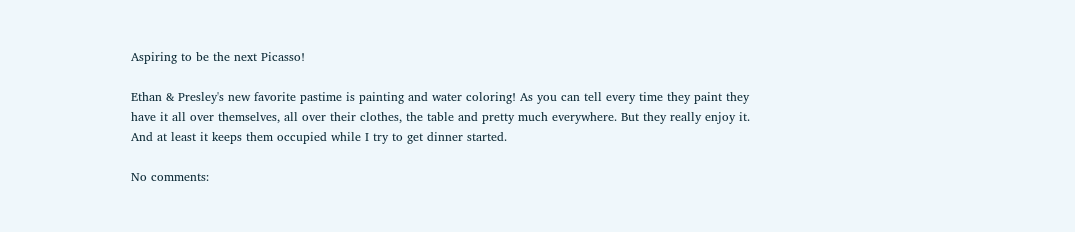Aspiring to be the next Picasso!

Ethan & Presley's new favorite pastime is painting and water coloring! As you can tell every time they paint they have it all over themselves, all over their clothes, the table and pretty much everywhere. But they really enjoy it. And at least it keeps them occupied while I try to get dinner started.

No comments: